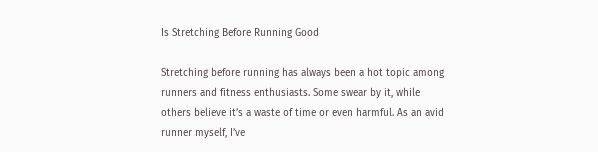Is Stretching Before Running Good

Stretching before running has always been a hot topic among runners and fitness enthusiasts. Some swear by it, while others believe it’s a waste of time or even harmful. As an avid runner myself, I’ve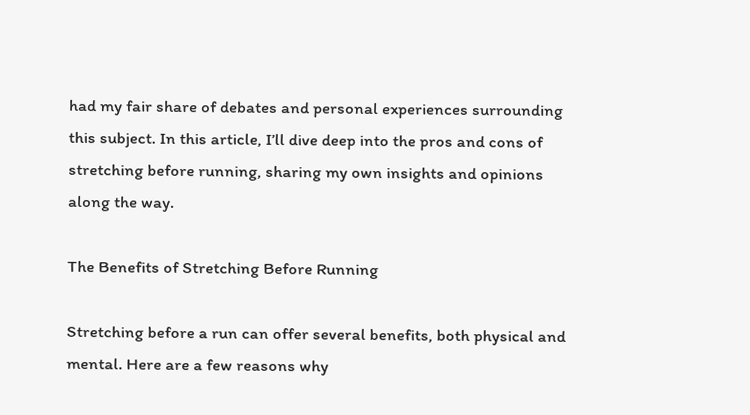had my fair share of debates and personal experiences surrounding this subject. In this article, I’ll dive deep into the pros and cons of stretching before running, sharing my own insights and opinions along the way.

The Benefits of Stretching Before Running

Stretching before a run can offer several benefits, both physical and mental. Here are a few reasons why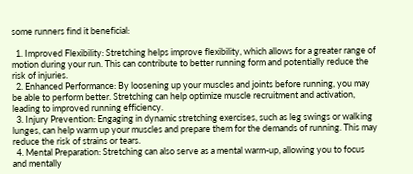some runners find it beneficial:

  1. Improved Flexibility: Stretching helps improve flexibility, which allows for a greater range of motion during your run. This can contribute to better running form and potentially reduce the risk of injuries.
  2. Enhanced Performance: By loosening up your muscles and joints before running, you may be able to perform better. Stretching can help optimize muscle recruitment and activation, leading to improved running efficiency.
  3. Injury Prevention: Engaging in dynamic stretching exercises, such as leg swings or walking lunges, can help warm up your muscles and prepare them for the demands of running. This may reduce the risk of strains or tears.
  4. Mental Preparation: Stretching can also serve as a mental warm-up, allowing you to focus and mentally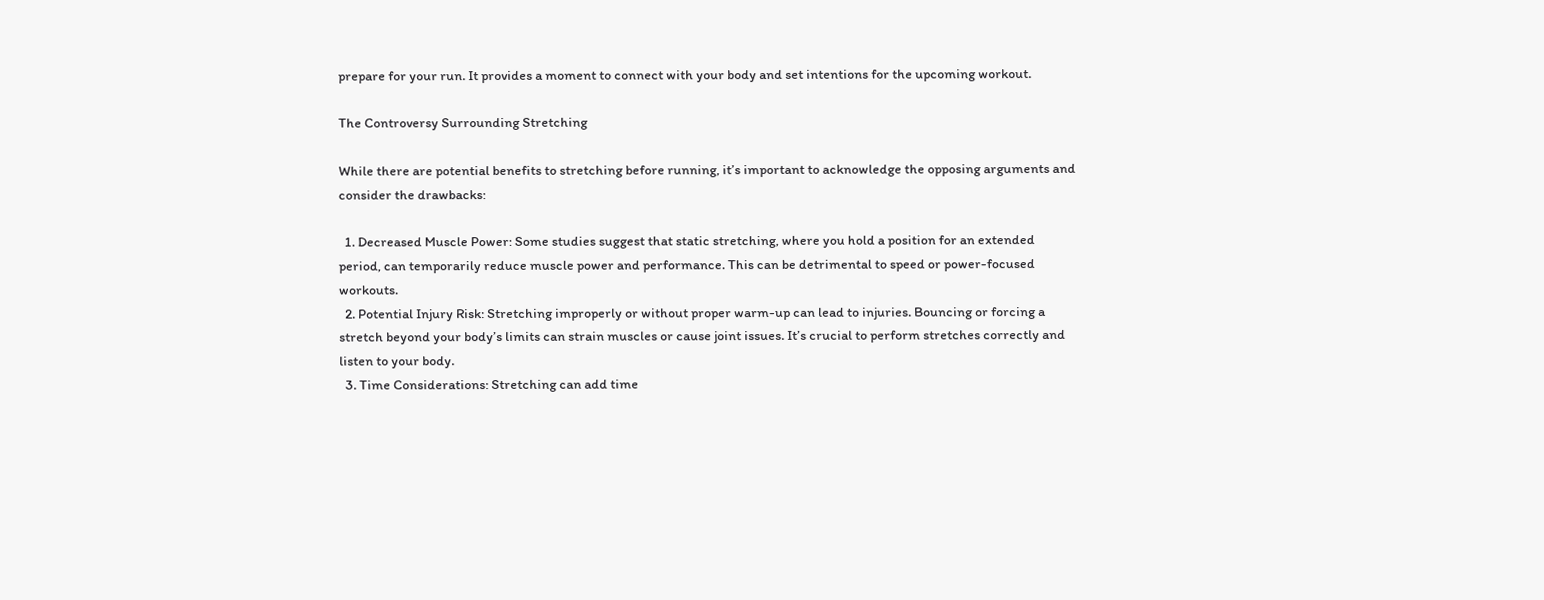prepare for your run. It provides a moment to connect with your body and set intentions for the upcoming workout.

The Controversy Surrounding Stretching

While there are potential benefits to stretching before running, it’s important to acknowledge the opposing arguments and consider the drawbacks:

  1. Decreased Muscle Power: Some studies suggest that static stretching, where you hold a position for an extended period, can temporarily reduce muscle power and performance. This can be detrimental to speed or power-focused workouts.
  2. Potential Injury Risk: Stretching improperly or without proper warm-up can lead to injuries. Bouncing or forcing a stretch beyond your body’s limits can strain muscles or cause joint issues. It’s crucial to perform stretches correctly and listen to your body.
  3. Time Considerations: Stretching can add time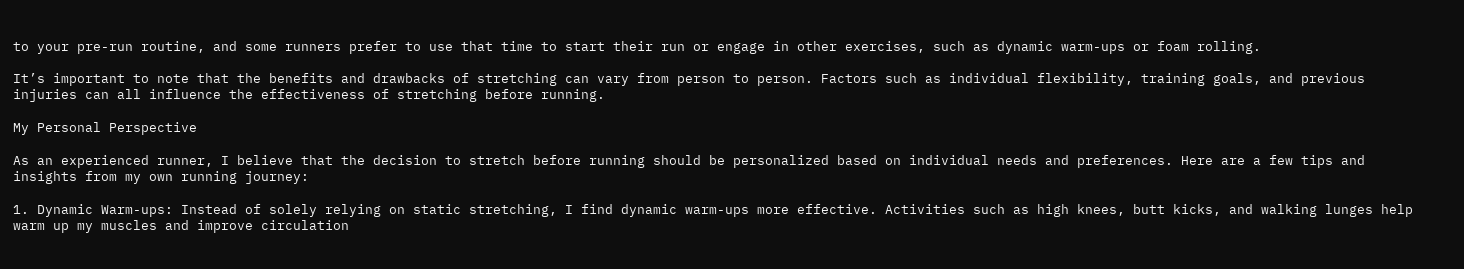to your pre-run routine, and some runners prefer to use that time to start their run or engage in other exercises, such as dynamic warm-ups or foam rolling.

It’s important to note that the benefits and drawbacks of stretching can vary from person to person. Factors such as individual flexibility, training goals, and previous injuries can all influence the effectiveness of stretching before running.

My Personal Perspective

As an experienced runner, I believe that the decision to stretch before running should be personalized based on individual needs and preferences. Here are a few tips and insights from my own running journey:

1. Dynamic Warm-ups: Instead of solely relying on static stretching, I find dynamic warm-ups more effective. Activities such as high knees, butt kicks, and walking lunges help warm up my muscles and improve circulation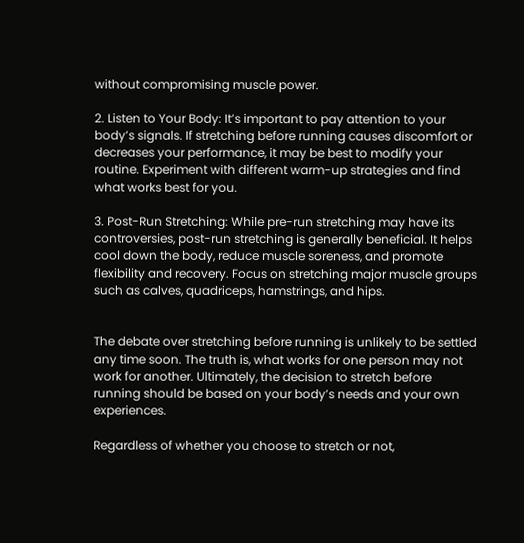without compromising muscle power.

2. Listen to Your Body: It’s important to pay attention to your body’s signals. If stretching before running causes discomfort or decreases your performance, it may be best to modify your routine. Experiment with different warm-up strategies and find what works best for you.

3. Post-Run Stretching: While pre-run stretching may have its controversies, post-run stretching is generally beneficial. It helps cool down the body, reduce muscle soreness, and promote flexibility and recovery. Focus on stretching major muscle groups such as calves, quadriceps, hamstrings, and hips.


The debate over stretching before running is unlikely to be settled any time soon. The truth is, what works for one person may not work for another. Ultimately, the decision to stretch before running should be based on your body’s needs and your own experiences.

Regardless of whether you choose to stretch or not,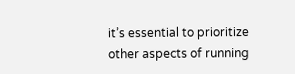it’s essential to prioritize other aspects of running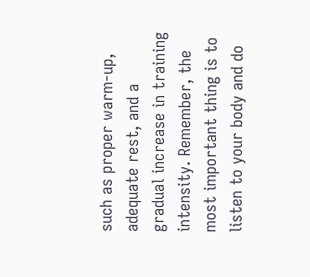such as proper warm-up, adequate rest, and a gradual increase in training intensity. Remember, the most important thing is to listen to your body and do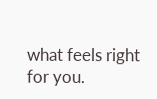what feels right for you.